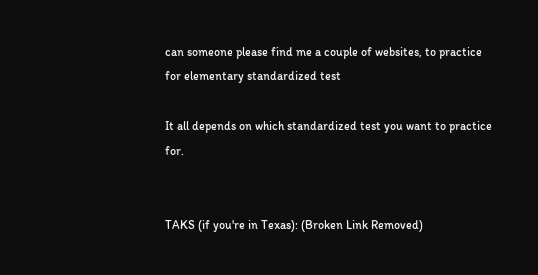can someone please find me a couple of websites, to practice for elementary standardized test

It all depends on which standardized test you want to practice for.


TAKS (if you're in Texas): (Broken Link Removed)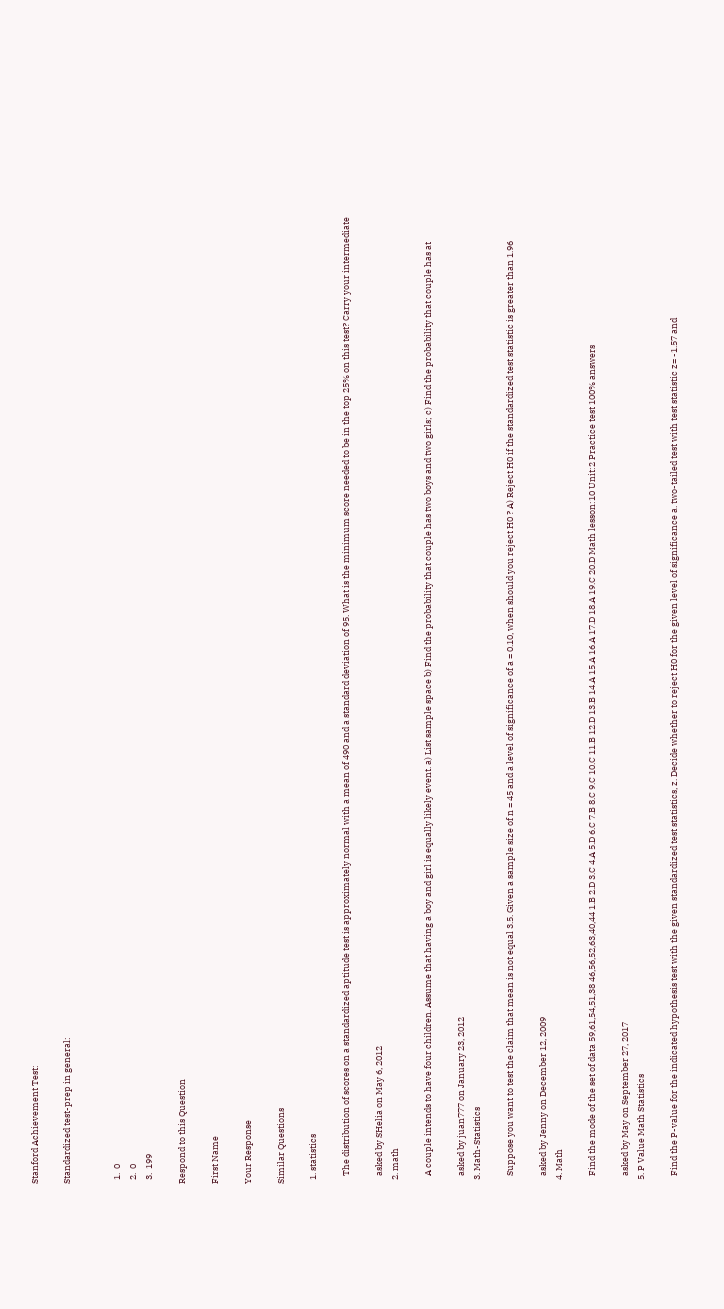Stanford Achievement Test:

Standardized test-prep in general:


  1.  0
  2.  0
  3.  199

Respond to this Question

First Name

Your Response

Similar Questions

  1. statistics

    The distribution of scores on a standardized aptitude test is approximately normal with a mean of 490 and a standard deviation of 95. What is the minimum score needed to be in the top 25% on this test? Carry your intermediate

    asked by SHelia on May 6, 2012
  2. math

    A couple intends to have four children. Assume that having a boy and girl is equally likely event. a) List sample space b) Find the probability that couple has two boys and two girls; c) Find the probability that couple has at

    asked by juan777 on January 23, 2012
  3. Math-Statistics

    Suppose you want to test the claim that mean is not equal 3.5. Given a sample size of n = 45 and a level of significance of a = 0.10, when should you reject H0 ? A) Reject H0 if the standardized test statistic is greater than 1.96

    asked by Jenny on December 12, 2009
  4. Math

    Find the mode of the set of data 59,61,54,51,38 46,56,52,63,40,44 1.B 2.D 3.C 4.A 5.D 6.C 7.B 8.C 9.C 10.C 11.B 12.D 13.B 14.A 15.A 16.A 17.D 18.A 19.C 20.D Math lesson:10 Unit:2 Practice test 100% answers

    asked by May on September 27, 2017
  5. P Value Math Statistics

    Find the P-value for the indicated hypothesis test with the given standardized test statistics, z. Decide whether to reject H0 for the given level of significance a. two-tailed test with test statistic z= -1.57 and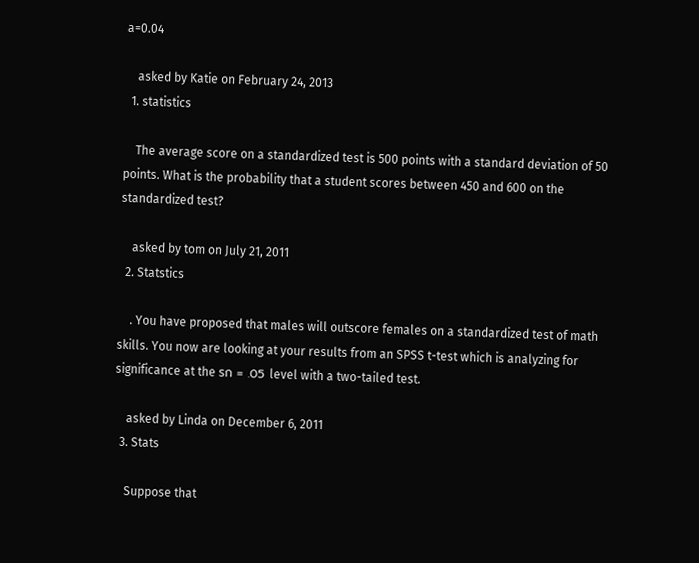a=0.04

    asked by Katie on February 24, 2013
  1. statistics

    The average score on a standardized test is 500 points with a standard deviation of 50 points. What is the probability that a student scores between 450 and 600 on the standardized test?

    asked by tom on July 21, 2011
  2. Statstics

    . You have proposed that males will outscore females on a standardized test of math skills. You now are looking at your results from an SPSS t-test which is analyzing for significance at the รก = .05 level with a two-tailed test.

    asked by Linda on December 6, 2011
  3. Stats

    Suppose that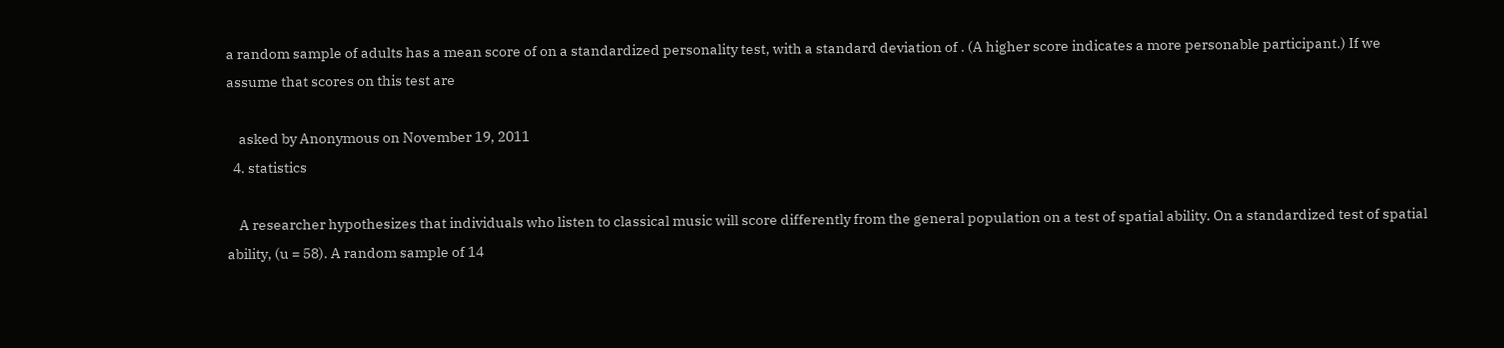a random sample of adults has a mean score of on a standardized personality test, with a standard deviation of . (A higher score indicates a more personable participant.) If we assume that scores on this test are

    asked by Anonymous on November 19, 2011
  4. statistics

    A researcher hypothesizes that individuals who listen to classical music will score differently from the general population on a test of spatial ability. On a standardized test of spatial ability, (u = 58). A random sample of 14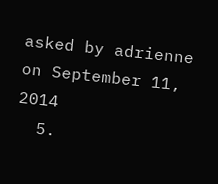asked by adrienne on September 11, 2014
  5.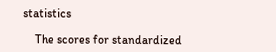statistics

    The scores for standardized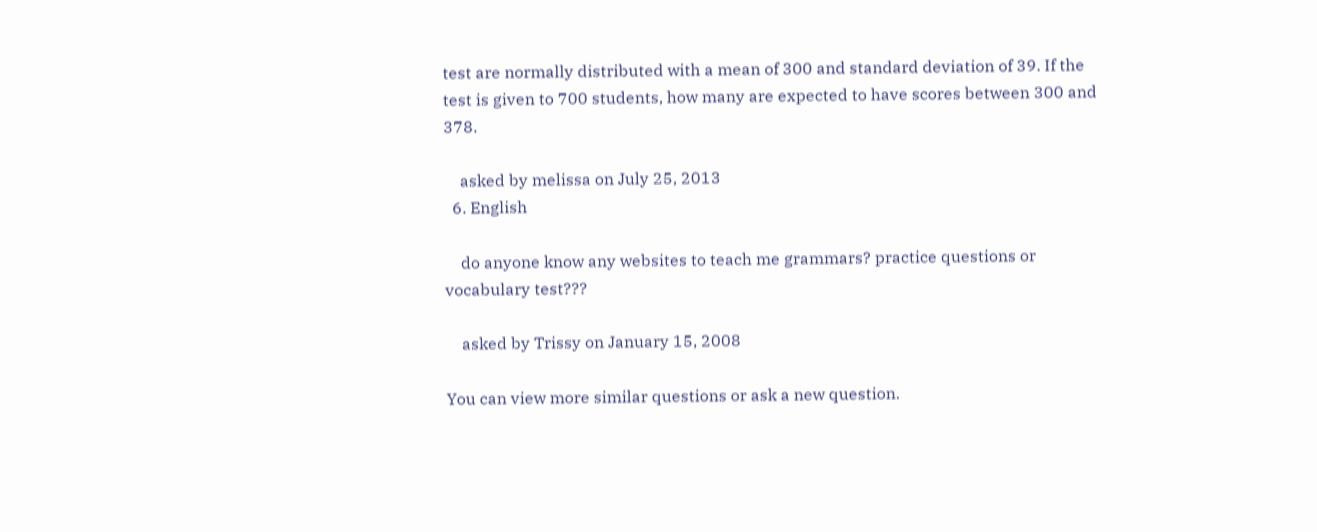test are normally distributed with a mean of 300 and standard deviation of 39. If the test is given to 700 students, how many are expected to have scores between 300 and 378.

    asked by melissa on July 25, 2013
  6. English

    do anyone know any websites to teach me grammars? practice questions or vocabulary test???

    asked by Trissy on January 15, 2008

You can view more similar questions or ask a new question.